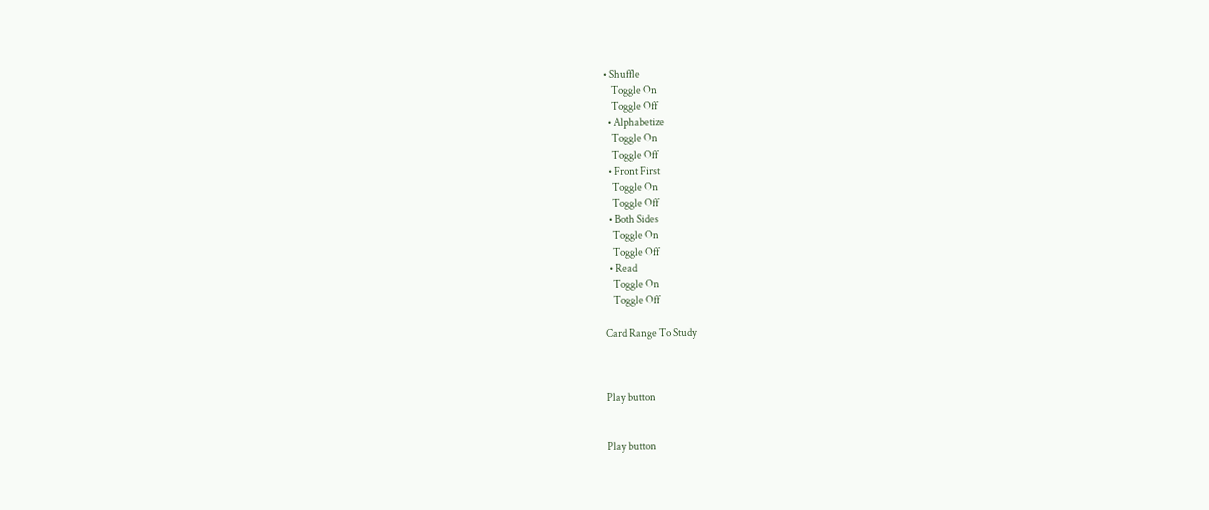• Shuffle
    Toggle On
    Toggle Off
  • Alphabetize
    Toggle On
    Toggle Off
  • Front First
    Toggle On
    Toggle Off
  • Both Sides
    Toggle On
    Toggle Off
  • Read
    Toggle On
    Toggle Off

Card Range To Study



Play button


Play button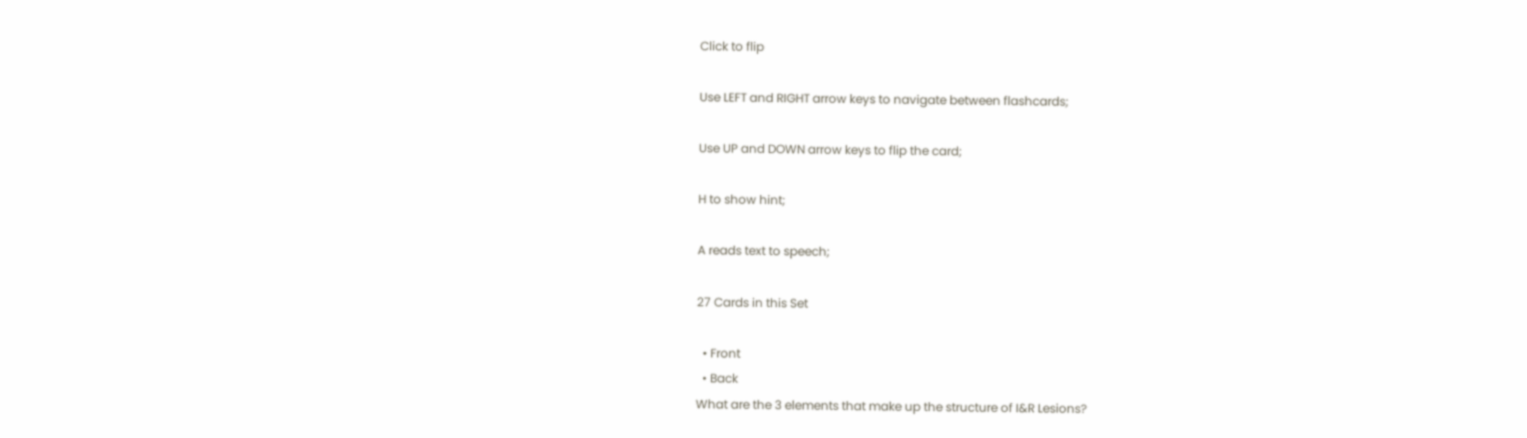Click to flip

Use LEFT and RIGHT arrow keys to navigate between flashcards;

Use UP and DOWN arrow keys to flip the card;

H to show hint;

A reads text to speech;

27 Cards in this Set

  • Front
  • Back
What are the 3 elements that make up the structure of I&R Lesions?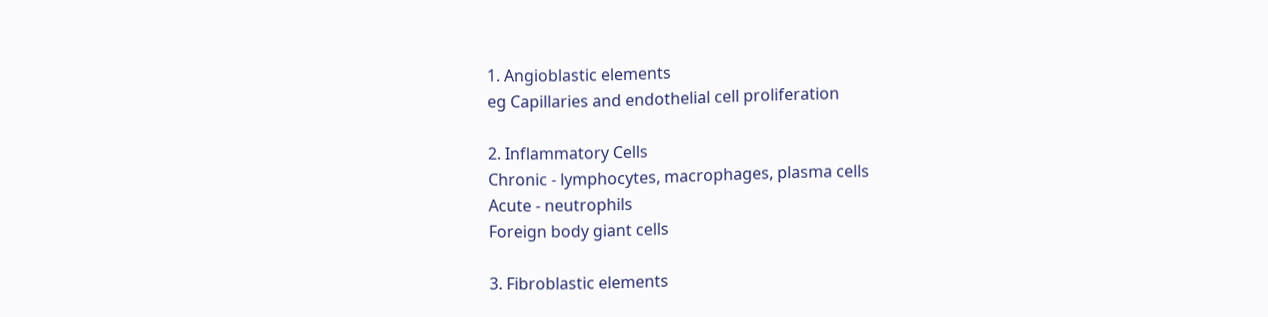1. Angioblastic elements
eg Capillaries and endothelial cell proliferation

2. Inflammatory Cells
Chronic - lymphocytes, macrophages, plasma cells
Acute - neutrophils
Foreign body giant cells

3. Fibroblastic elements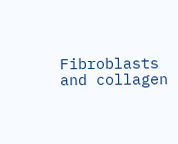Fibroblasts and collagen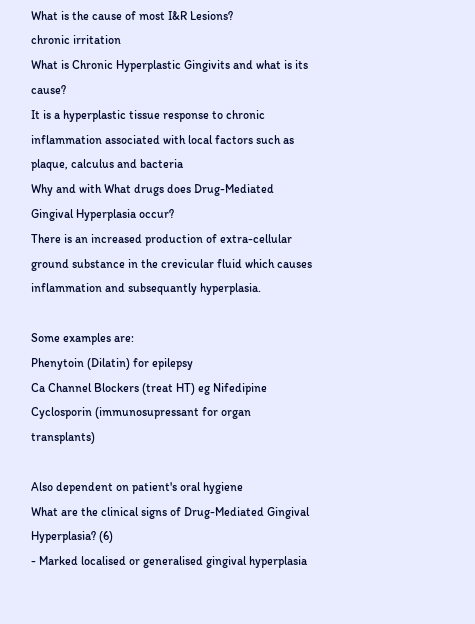What is the cause of most I&R Lesions?
chronic irritation
What is Chronic Hyperplastic Gingivits and what is its cause?
It is a hyperplastic tissue response to chronic inflammation associated with local factors such as plaque, calculus and bacteria
Why and with What drugs does Drug-Mediated Gingival Hyperplasia occur?
There is an increased production of extra-cellular ground substance in the crevicular fluid which causes inflammation and subsequantly hyperplasia.

Some examples are:
Phenytoin (Dilatin) for epilepsy
Ca Channel Blockers (treat HT) eg Nifedipine
Cyclosporin (immunosupressant for organ transplants)

Also dependent on patient's oral hygiene
What are the clinical signs of Drug-Mediated Gingival Hyperplasia? (6)
- Marked localised or generalised gingival hyperplasia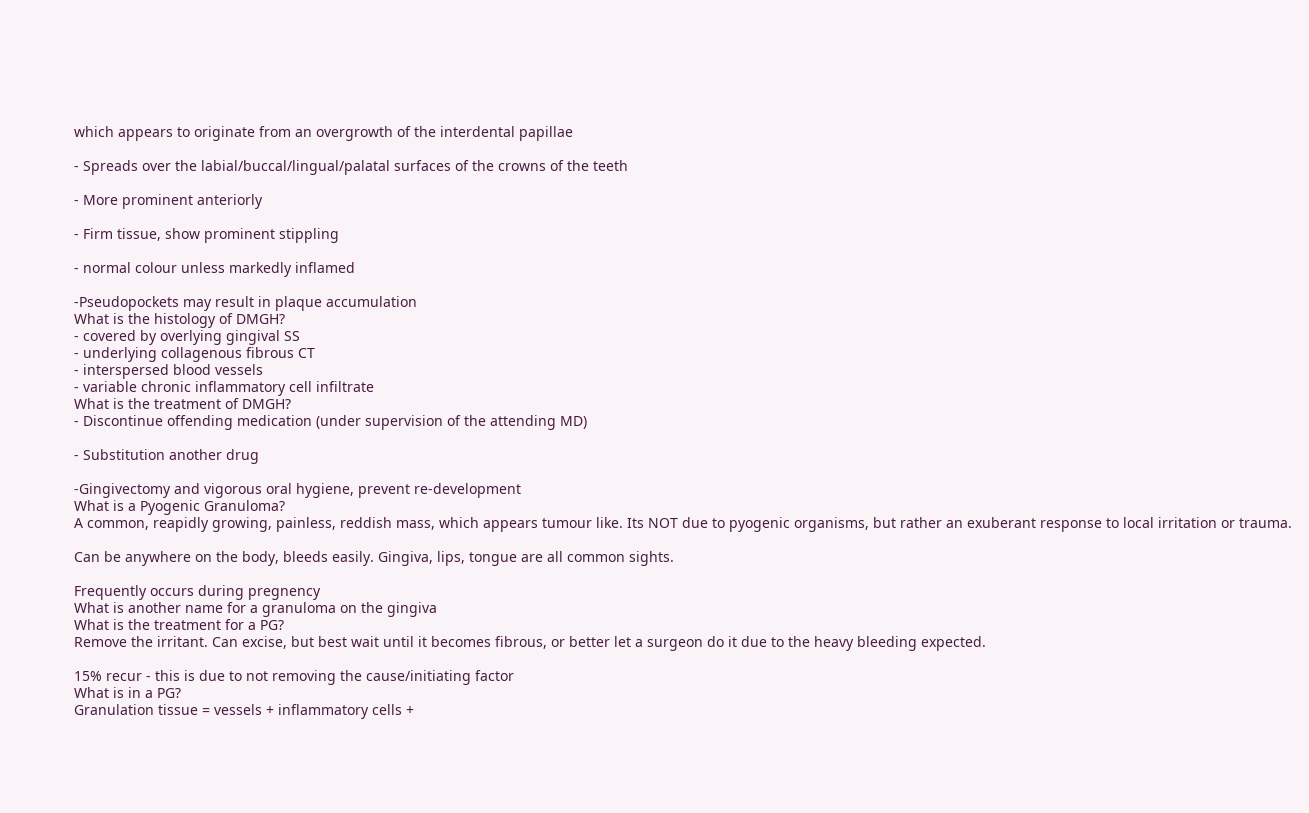which appears to originate from an overgrowth of the interdental papillae

- Spreads over the labial/buccal/lingual/palatal surfaces of the crowns of the teeth

- More prominent anteriorly

- Firm tissue, show prominent stippling

- normal colour unless markedly inflamed

-Pseudopockets may result in plaque accumulation
What is the histology of DMGH?
- covered by overlying gingival SS
- underlying collagenous fibrous CT
- interspersed blood vessels
- variable chronic inflammatory cell infiltrate
What is the treatment of DMGH?
- Discontinue offending medication (under supervision of the attending MD)

- Substitution another drug

-Gingivectomy and vigorous oral hygiene, prevent re-development
What is a Pyogenic Granuloma?
A common, reapidly growing, painless, reddish mass, which appears tumour like. Its NOT due to pyogenic organisms, but rather an exuberant response to local irritation or trauma.

Can be anywhere on the body, bleeds easily. Gingiva, lips, tongue are all common sights.

Frequently occurs during pregnency
What is another name for a granuloma on the gingiva
What is the treatment for a PG?
Remove the irritant. Can excise, but best wait until it becomes fibrous, or better let a surgeon do it due to the heavy bleeding expected.

15% recur - this is due to not removing the cause/initiating factor
What is in a PG?
Granulation tissue = vessels + inflammatory cells +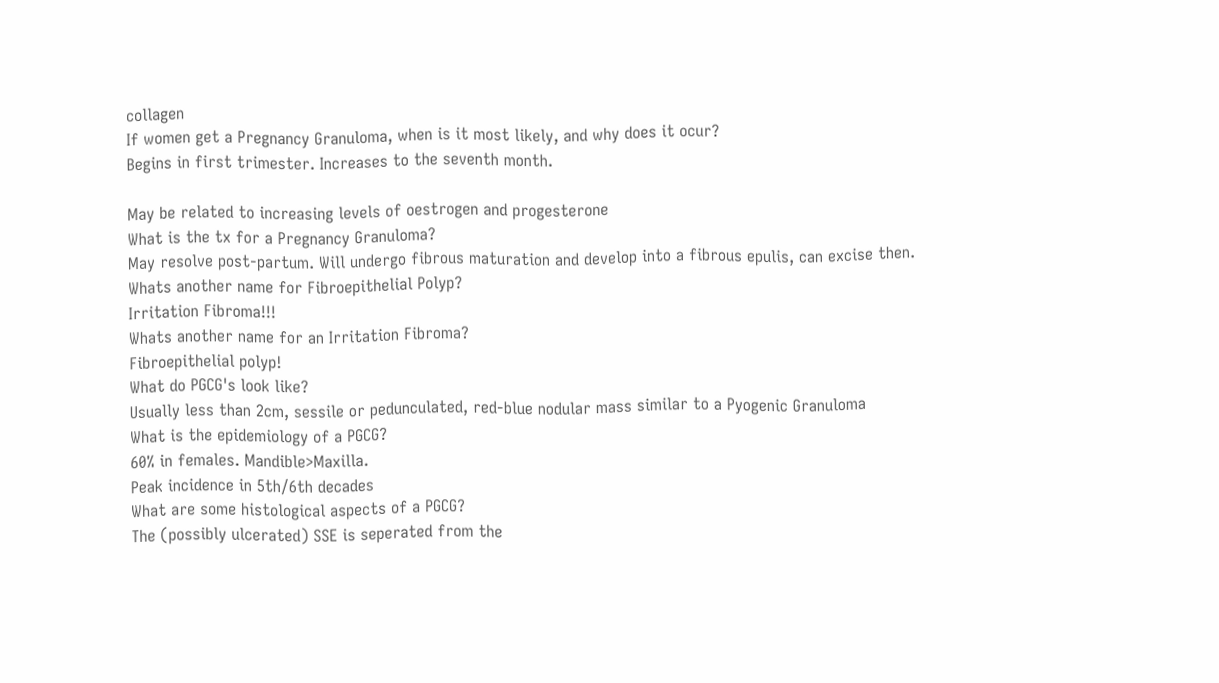collagen
If women get a Pregnancy Granuloma, when is it most likely, and why does it ocur?
Begins in first trimester. Increases to the seventh month.

May be related to increasing levels of oestrogen and progesterone
What is the tx for a Pregnancy Granuloma?
May resolve post-partum. Will undergo fibrous maturation and develop into a fibrous epulis, can excise then.
Whats another name for Fibroepithelial Polyp?
Irritation Fibroma!!!
Whats another name for an Irritation Fibroma?
Fibroepithelial polyp!
What do PGCG's look like?
Usually less than 2cm, sessile or pedunculated, red-blue nodular mass similar to a Pyogenic Granuloma
What is the epidemiology of a PGCG?
60% in females. Mandible>Maxilla.
Peak incidence in 5th/6th decades
What are some histological aspects of a PGCG?
The (possibly ulcerated) SSE is seperated from the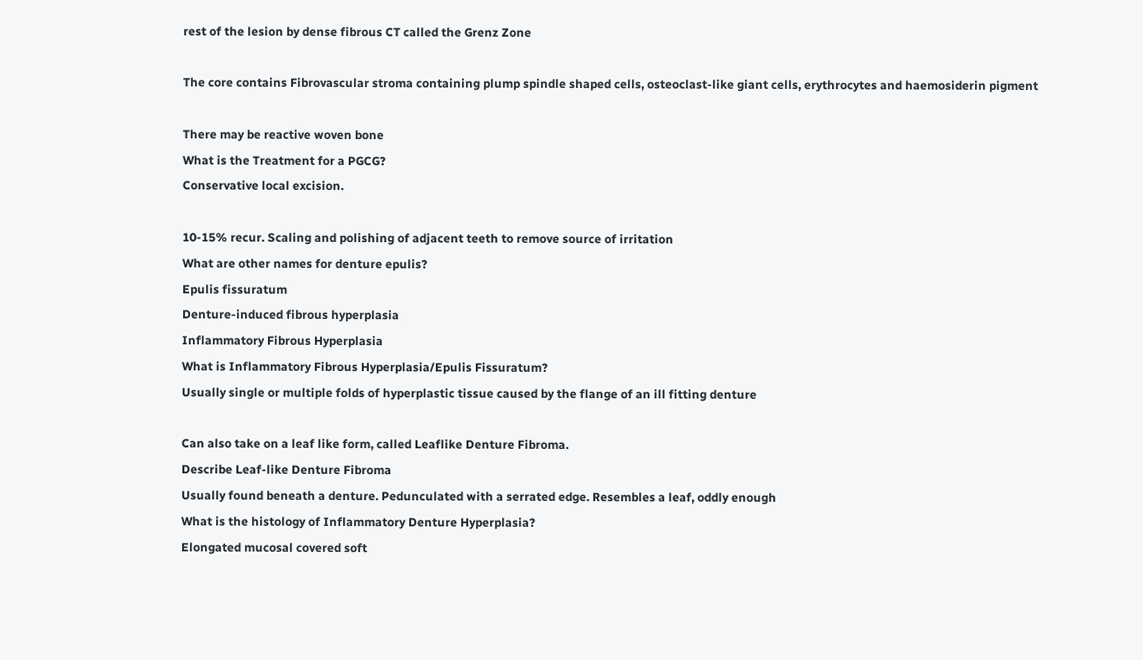rest of the lesion by dense fibrous CT called the Grenz Zone

The core contains Fibrovascular stroma containing plump spindle shaped cells, osteoclast-like giant cells, erythrocytes and haemosiderin pigment

There may be reactive woven bone
What is the Treatment for a PGCG?
Conservative local excision.

10-15% recur. Scaling and polishing of adjacent teeth to remove source of irritation
What are other names for denture epulis?
Epulis fissuratum
Denture-induced fibrous hyperplasia
Inflammatory Fibrous Hyperplasia
What is Inflammatory Fibrous Hyperplasia/Epulis Fissuratum?
Usually single or multiple folds of hyperplastic tissue caused by the flange of an ill fitting denture

Can also take on a leaf like form, called Leaflike Denture Fibroma.
Describe Leaf-like Denture Fibroma
Usually found beneath a denture. Pedunculated with a serrated edge. Resembles a leaf, oddly enough
What is the histology of Inflammatory Denture Hyperplasia?
Elongated mucosal covered soft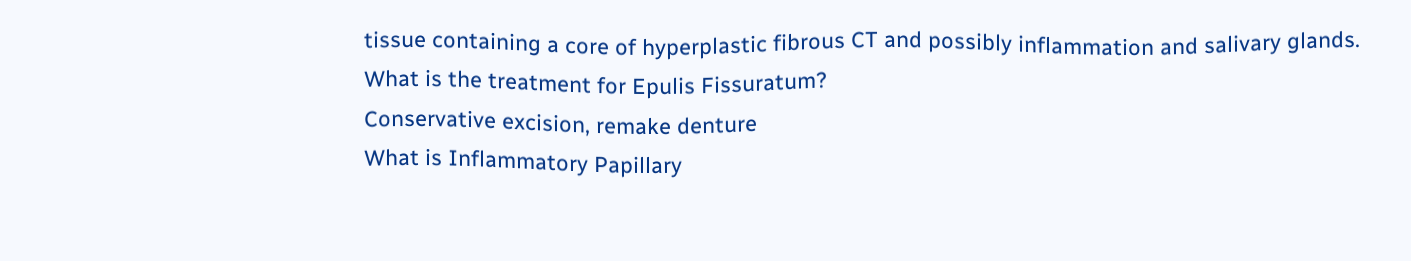tissue containing a core of hyperplastic fibrous CT and possibly inflammation and salivary glands.
What is the treatment for Epulis Fissuratum?
Conservative excision, remake denture
What is Inflammatory Papillary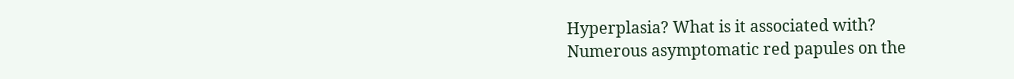Hyperplasia? What is it associated with?
Numerous asymptomatic red papules on the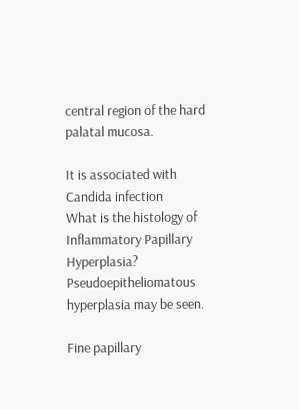central region of the hard palatal mucosa.

It is associated with Candida infection
What is the histology of Inflammatory Papillary Hyperplasia?
Pseudoepitheliomatous hyperplasia may be seen.

Fine papillary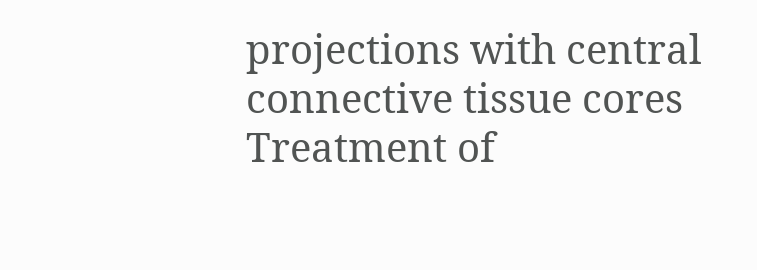projections with central connective tissue cores
Treatment of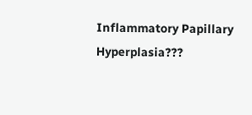Inflammatory Papillary Hyperplasia???